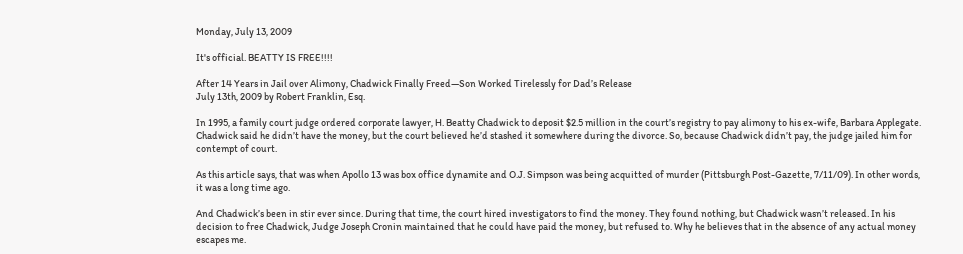Monday, July 13, 2009

It's official. BEATTY IS FREE!!!!

After 14 Years in Jail over Alimony, Chadwick Finally Freed—Son Worked Tirelessly for Dad’s Release
July 13th, 2009 by Robert Franklin, Esq.

In 1995, a family court judge ordered corporate lawyer, H. Beatty Chadwick to deposit $2.5 million in the court’s registry to pay alimony to his ex-wife, Barbara Applegate. Chadwick said he didn’t have the money, but the court believed he’d stashed it somewhere during the divorce. So, because Chadwick didn’t pay, the judge jailed him for contempt of court.

As this article says, that was when Apollo 13 was box office dynamite and O.J. Simpson was being acquitted of murder (Pittsburgh Post-Gazette, 7/11/09). In other words, it was a long time ago.

And Chadwick’s been in stir ever since. During that time, the court hired investigators to find the money. They found nothing, but Chadwick wasn’t released. In his decision to free Chadwick, Judge Joseph Cronin maintained that he could have paid the money, but refused to. Why he believes that in the absence of any actual money escapes me.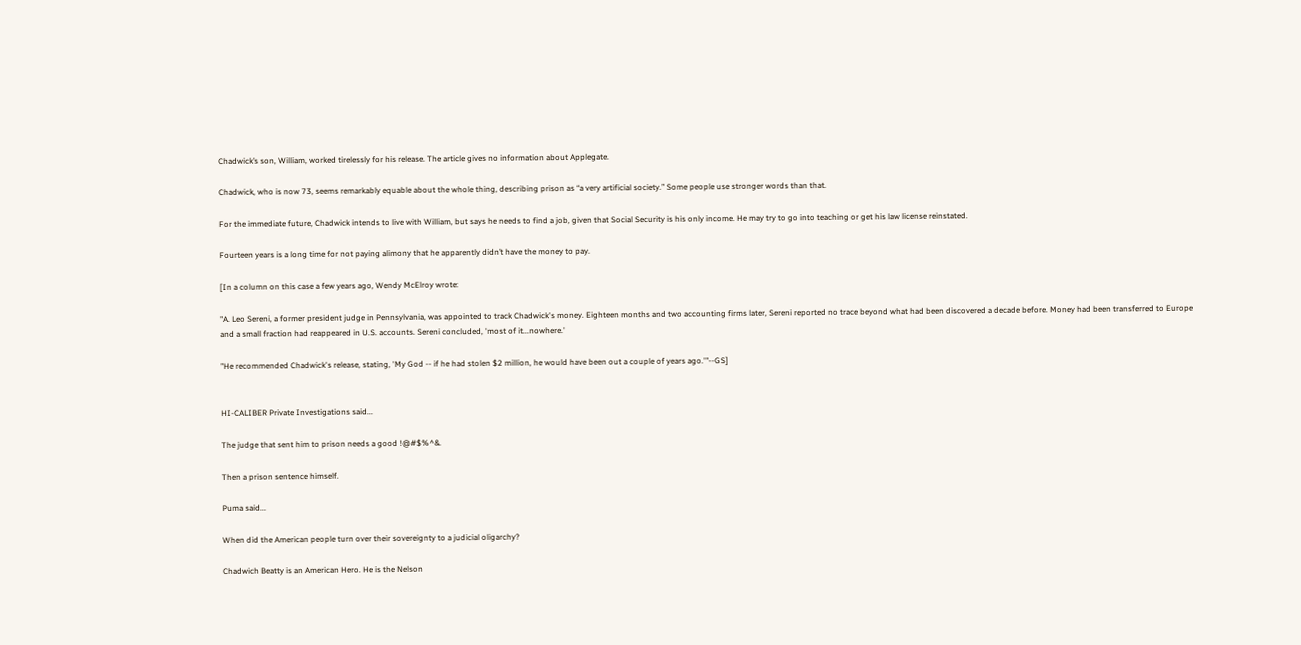Chadwick’s son, William, worked tirelessly for his release. The article gives no information about Applegate.

Chadwick, who is now 73, seems remarkably equable about the whole thing, describing prison as “a very artificial society.” Some people use stronger words than that.

For the immediate future, Chadwick intends to live with William, but says he needs to find a job, given that Social Security is his only income. He may try to go into teaching or get his law license reinstated.

Fourteen years is a long time for not paying alimony that he apparently didn’t have the money to pay.

[In a column on this case a few years ago, Wendy McElroy wrote:

"A. Leo Sereni, a former president judge in Pennsylvania, was appointed to track Chadwick's money. Eighteen months and two accounting firms later, Sereni reported no trace beyond what had been discovered a decade before. Money had been transferred to Europe and a small fraction had reappeared in U.S. accounts. Sereni concluded, 'most of it...nowhere.'

"He recommended Chadwick's release, stating, 'My God -- if he had stolen $2 million, he would have been out a couple of years ago.'"--GS]


HI-CALIBER Private Investigations said...

The judge that sent him to prison needs a good !@#$%^&.

Then a prison sentence himself.

Puma said...

When did the American people turn over their sovereignty to a judicial oligarchy?

Chadwich Beatty is an American Hero. He is the Nelson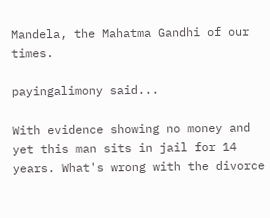Mandela, the Mahatma Gandhi of our times.

payingalimony said...

With evidence showing no money and yet this man sits in jail for 14 years. What's wrong with the divorce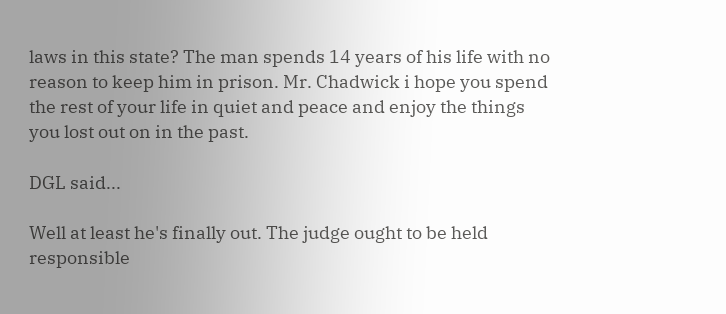laws in this state? The man spends 14 years of his life with no reason to keep him in prison. Mr. Chadwick i hope you spend the rest of your life in quiet and peace and enjoy the things you lost out on in the past.

DGL said...

Well at least he's finally out. The judge ought to be held responsible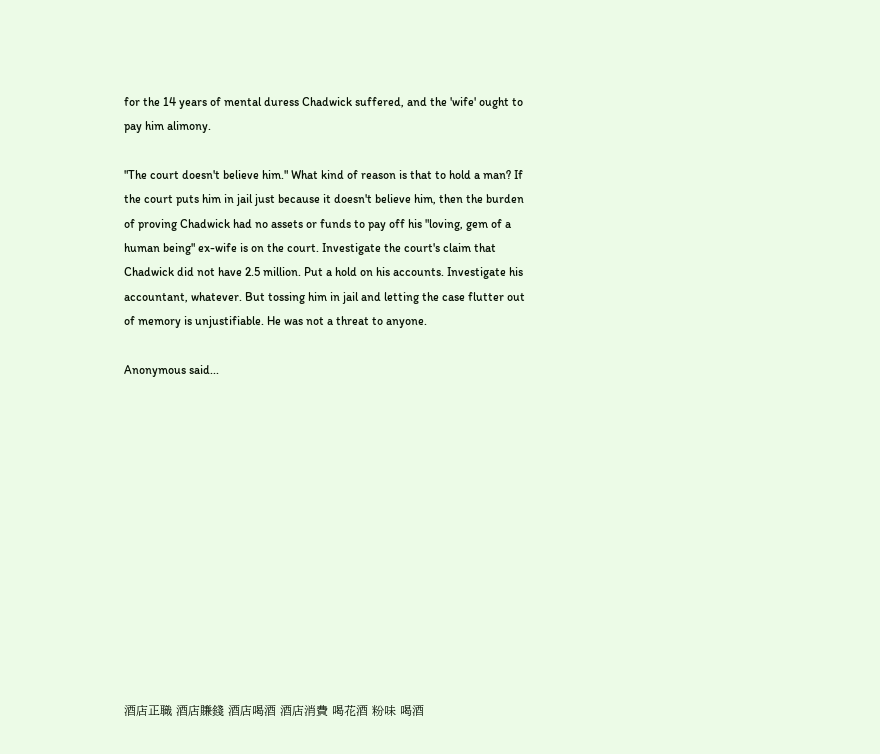for the 14 years of mental duress Chadwick suffered, and the 'wife' ought to pay him alimony.

"The court doesn't believe him." What kind of reason is that to hold a man? If the court puts him in jail just because it doesn't believe him, then the burden of proving Chadwick had no assets or funds to pay off his "loving, gem of a human being" ex-wife is on the court. Investigate the court's claim that Chadwick did not have 2.5 million. Put a hold on his accounts. Investigate his accountant, whatever. But tossing him in jail and letting the case flutter out of memory is unjustifiable. He was not a threat to anyone.

Anonymous said...













酒店正職 酒店賺錢 酒店喝酒 酒店消費 喝花酒 粉味 喝酒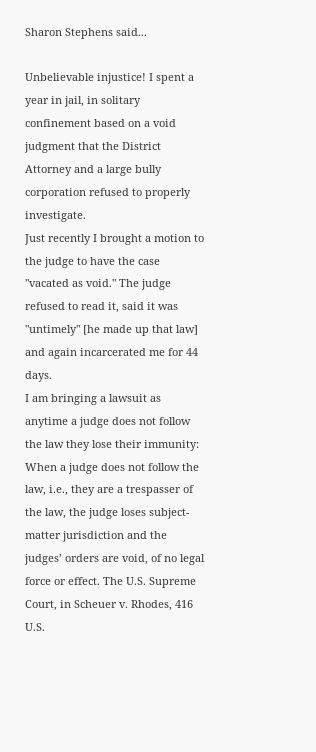Sharon Stephens said...

Unbelievable injustice! I spent a year in jail, in solitary confinement based on a void judgment that the District Attorney and a large bully corporation refused to properly investigate.
Just recently I brought a motion to the judge to have the case "vacated as void." The judge refused to read it, said it was "untimely" [he made up that law] and again incarcerated me for 44 days.
I am bringing a lawsuit as anytime a judge does not follow the law they lose their immunity: When a judge does not follow the law, i.e., they are a trespasser of the law, the judge loses subject-matter jurisdiction and the judges’ orders are void, of no legal force or effect. The U.S. Supreme Court, in Scheuer v. Rhodes, 416 U.S.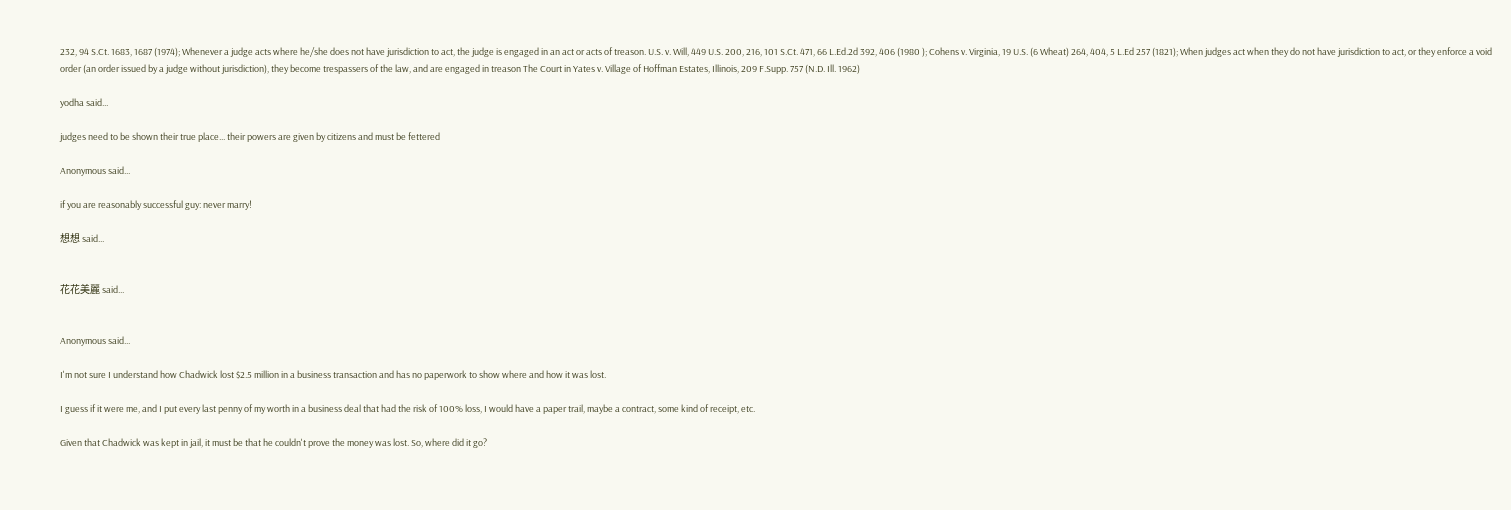232, 94 S.Ct. 1683, 1687 (1974); Whenever a judge acts where he/she does not have jurisdiction to act, the judge is engaged in an act or acts of treason. U.S. v. Will, 449 U.S. 200, 216, 101 S.Ct. 471, 66 L.Ed.2d 392, 406 (1980 ); Cohens v. Virginia, 19 U.S. (6 Wheat) 264, 404, 5 L.Ed 257 (1821); When judges act when they do not have jurisdiction to act, or they enforce a void order (an order issued by a judge without jurisdiction), they become trespassers of the law, and are engaged in treason The Court in Yates v. Village of Hoffman Estates, Illinois, 209 F.Supp. 757 (N.D. Ill. 1962)

yodha said...

judges need to be shown their true place... their powers are given by citizens and must be fettered

Anonymous said...

if you are reasonably successful guy: never marry!

想想 said...


花花美麗 said...


Anonymous said...

I'm not sure I understand how Chadwick lost $2.5 million in a business transaction and has no paperwork to show where and how it was lost.

I guess if it were me, and I put every last penny of my worth in a business deal that had the risk of 100% loss, I would have a paper trail, maybe a contract, some kind of receipt, etc.

Given that Chadwick was kept in jail, it must be that he couldn't prove the money was lost. So, where did it go?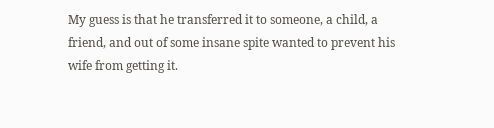My guess is that he transferred it to someone, a child, a friend, and out of some insane spite wanted to prevent his wife from getting it.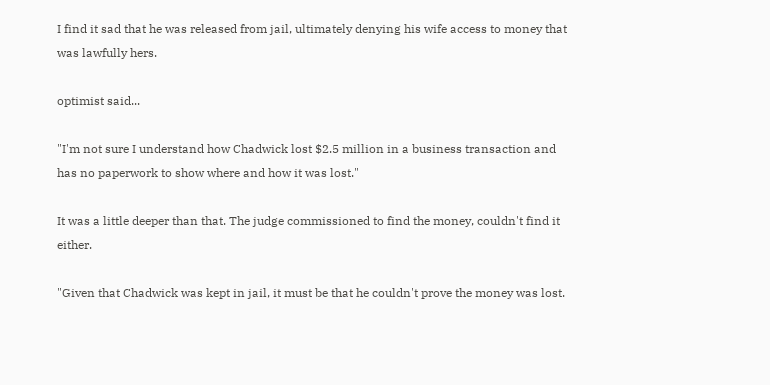I find it sad that he was released from jail, ultimately denying his wife access to money that was lawfully hers.

optimist said...

"I'm not sure I understand how Chadwick lost $2.5 million in a business transaction and has no paperwork to show where and how it was lost."

It was a little deeper than that. The judge commissioned to find the money, couldn't find it either.

"Given that Chadwick was kept in jail, it must be that he couldn't prove the money was lost.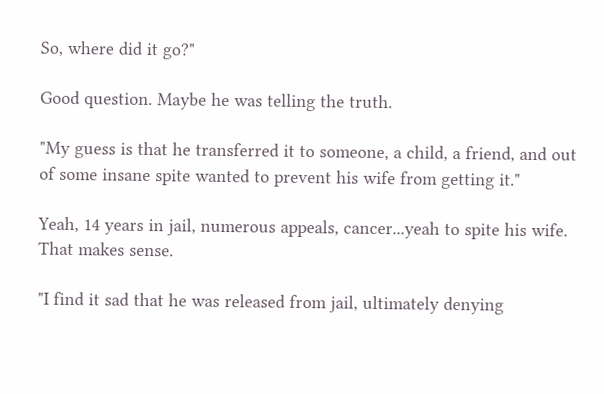So, where did it go?"

Good question. Maybe he was telling the truth.

"My guess is that he transferred it to someone, a child, a friend, and out of some insane spite wanted to prevent his wife from getting it."

Yeah, 14 years in jail, numerous appeals, cancer...yeah to spite his wife. That makes sense.

"I find it sad that he was released from jail, ultimately denying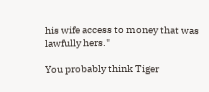his wife access to money that was lawfully hers."

You probably think Tiger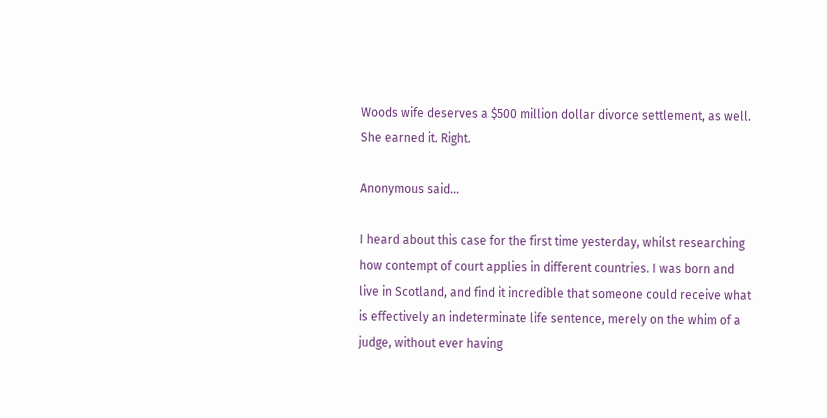Woods wife deserves a $500 million dollar divorce settlement, as well. She earned it. Right.

Anonymous said...

I heard about this case for the first time yesterday, whilst researching how contempt of court applies in different countries. I was born and live in Scotland, and find it incredible that someone could receive what is effectively an indeterminate life sentence, merely on the whim of a judge, without ever having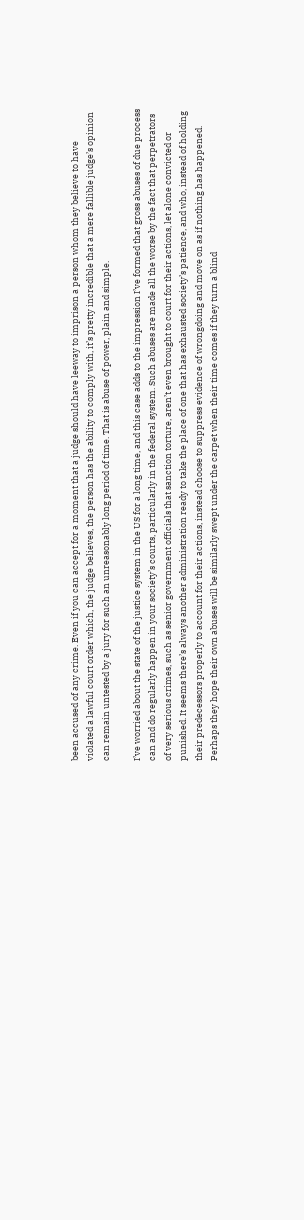been accused of any crime. Even if you can accept for a moment that a judge should have leeway to imprison a person whom they believe to have violated a lawful court order which, the judge believes, the person has the ability to comply with, it’s pretty incredible that a mere fallible judge’s opinion can remain untested by a jury for such an unreasonably long period of time. That is abuse of power, plain and simple.

I’ve worried about the state of the justice system in the US for a long time, and this case adds to the impression I’ve formed that gross abuses of due process can and do regularly happen in your society’s courts, particularly in the federal system. Such abuses are made all the worse by the fact that perpetrators of very serious crimes, such as senior government officials that sanction torture, aren’t even brought to court for their actions, let alone convicted or punished. It seems there’s always another administration ready to take the place of one that has exhausted society’s patience, and who, instead of holding their predecessors properly to account for their actions, instead choose to suppress evidence of wrongdoing and move on as if nothing has happened. Perhaps they hope their own abuses will be similarly swept under the carpet when their time comes if they turn a blind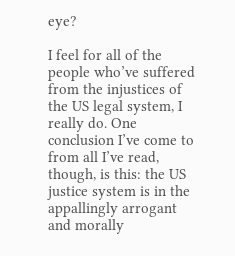eye?

I feel for all of the people who’ve suffered from the injustices of the US legal system, I really do. One conclusion I’ve come to from all I’ve read, though, is this: the US justice system is in the appallingly arrogant and morally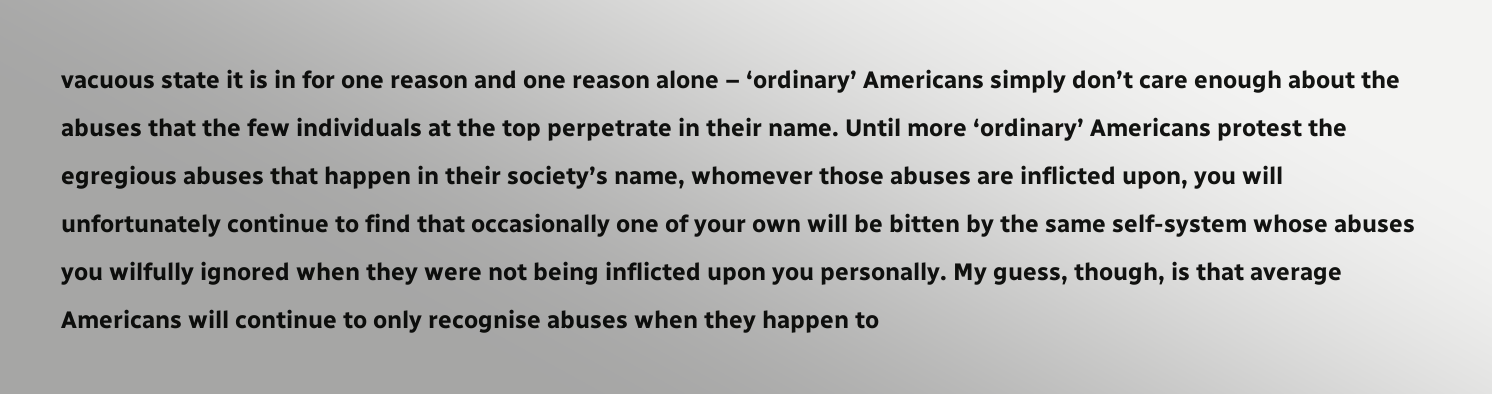vacuous state it is in for one reason and one reason alone – ‘ordinary’ Americans simply don’t care enough about the abuses that the few individuals at the top perpetrate in their name. Until more ‘ordinary’ Americans protest the egregious abuses that happen in their society’s name, whomever those abuses are inflicted upon, you will unfortunately continue to find that occasionally one of your own will be bitten by the same self-system whose abuses you wilfully ignored when they were not being inflicted upon you personally. My guess, though, is that average Americans will continue to only recognise abuses when they happen to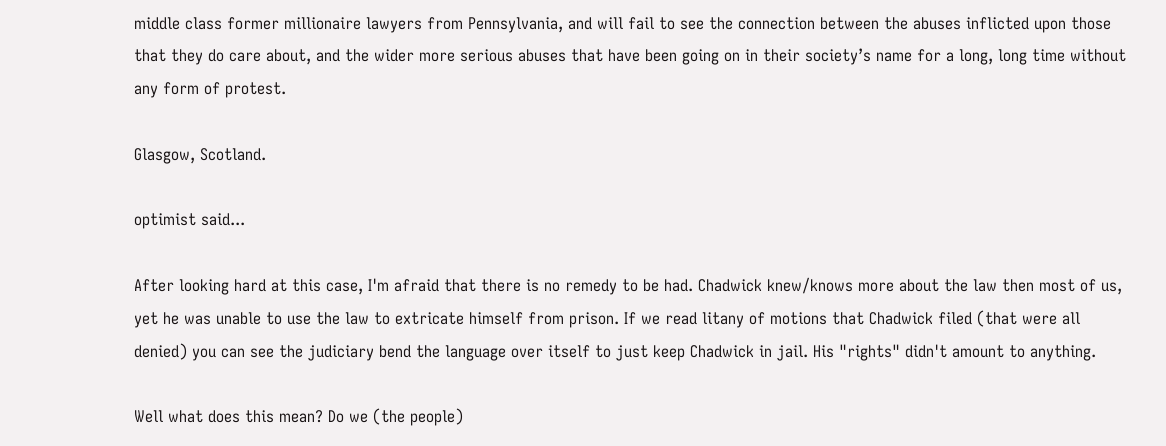middle class former millionaire lawyers from Pennsylvania, and will fail to see the connection between the abuses inflicted upon those that they do care about, and the wider more serious abuses that have been going on in their society’s name for a long, long time without any form of protest.

Glasgow, Scotland.

optimist said...

After looking hard at this case, I'm afraid that there is no remedy to be had. Chadwick knew/knows more about the law then most of us, yet he was unable to use the law to extricate himself from prison. If we read litany of motions that Chadwick filed (that were all denied) you can see the judiciary bend the language over itself to just keep Chadwick in jail. His "rights" didn't amount to anything.

Well what does this mean? Do we (the people)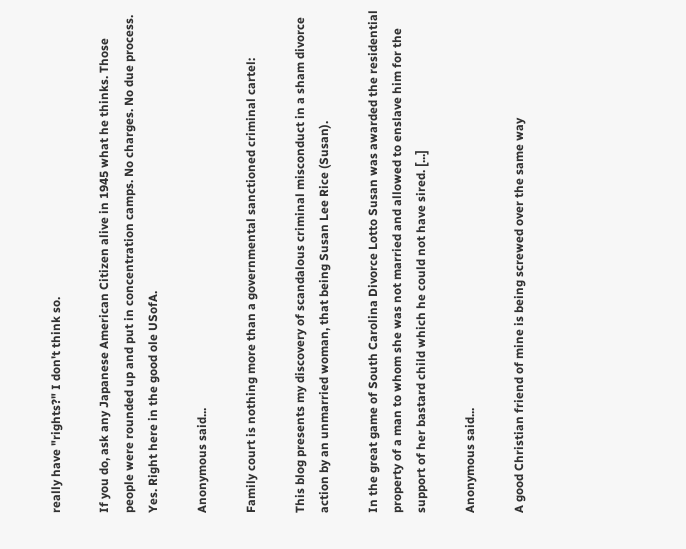really have "rights?" I don't think so.

If you do, ask any Japanese American Citizen alive in 1945 what he thinks. Those people were rounded up and put in concentration camps. No charges. No due process. Yes. Right here in the good ole USofA.

Anonymous said...

Family court is nothing more than a governmental sanctioned criminal cartel:

This blog presents my discovery of scandalous criminal misconduct in a sham divorce action by an unmarried woman, that being Susan Lee Rice (Susan).

In the great game of South Carolina Divorce Lotto Susan was awarded the residential property of a man to whom she was not married and allowed to enslave him for the support of her bastard child which he could not have sired. [...]

Anonymous said...

A good Christian friend of mine is being screwed over the same way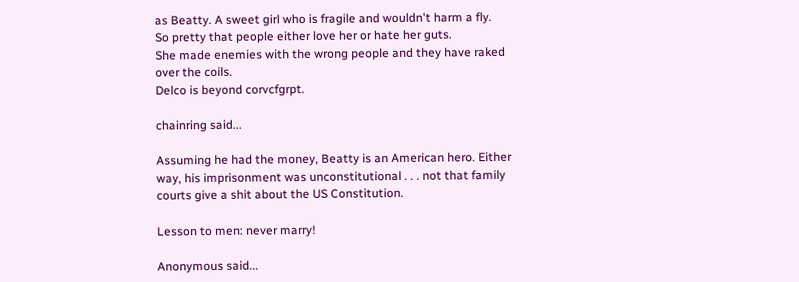as Beatty. A sweet girl who is fragile and wouldn't harm a fly.
So pretty that people either love her or hate her guts.
She made enemies with the wrong people and they have raked over the coils.
Delco is beyond corvcfgrpt.

chainring said...

Assuming he had the money, Beatty is an American hero. Either way, his imprisonment was unconstitutional . . . not that family courts give a shit about the US Constitution.

Lesson to men: never marry!

Anonymous said...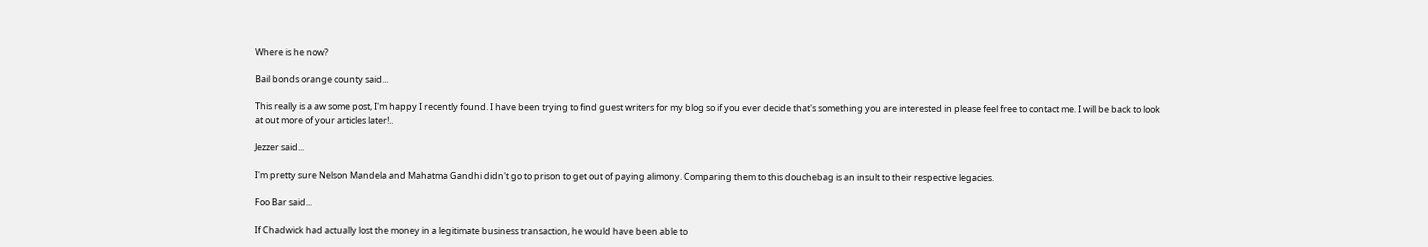Where is he now?

Bail bonds orange county said...

This really is a aw some post, I'm happy I recently found. I have been trying to find guest writers for my blog so if you ever decide that's something you are interested in please feel free to contact me. I will be back to look at out more of your articles later!..

Jezzer said...

I'm pretty sure Nelson Mandela and Mahatma Gandhi didn't go to prison to get out of paying alimony. Comparing them to this douchebag is an insult to their respective legacies.

Foo Bar said...

If Chadwick had actually lost the money in a legitimate business transaction, he would have been able to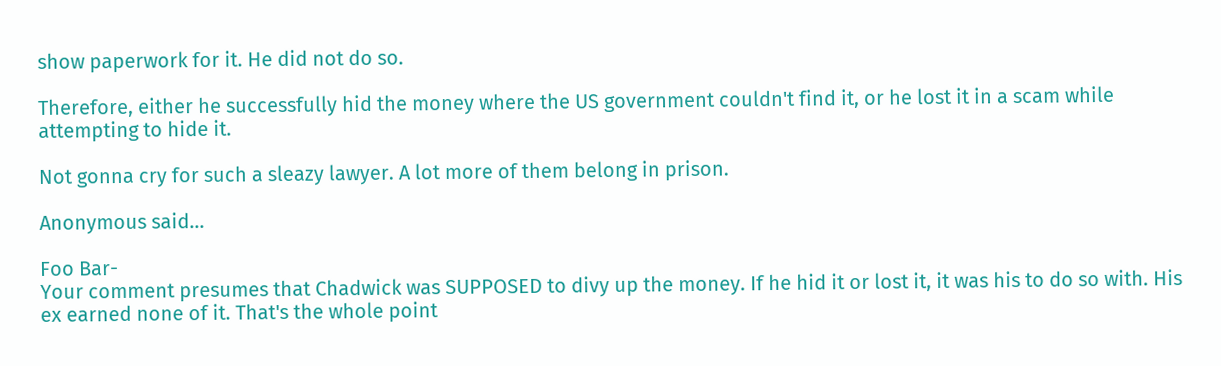show paperwork for it. He did not do so.

Therefore, either he successfully hid the money where the US government couldn't find it, or he lost it in a scam while attempting to hide it.

Not gonna cry for such a sleazy lawyer. A lot more of them belong in prison.

Anonymous said...

Foo Bar-
Your comment presumes that Chadwick was SUPPOSED to divy up the money. If he hid it or lost it, it was his to do so with. His ex earned none of it. That's the whole point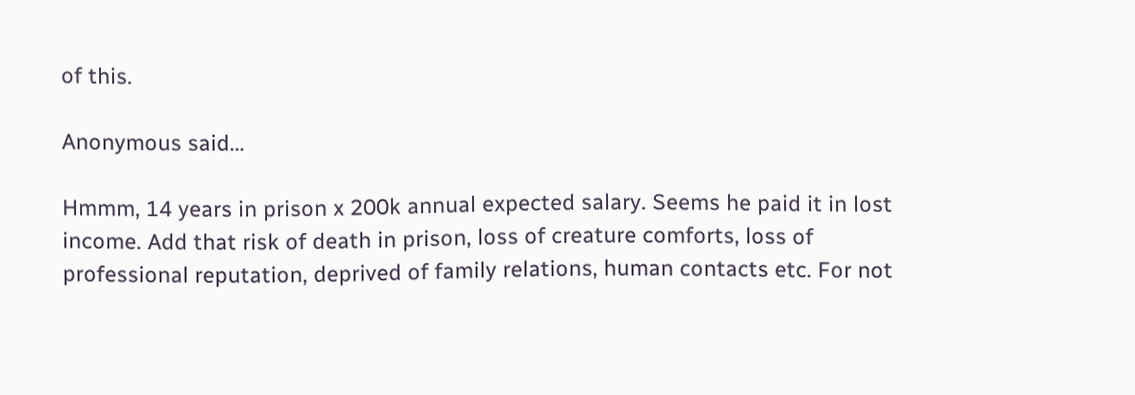of this.

Anonymous said...

Hmmm, 14 years in prison x 200k annual expected salary. Seems he paid it in lost income. Add that risk of death in prison, loss of creature comforts, loss of professional reputation, deprived of family relations, human contacts etc. For not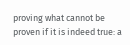proving what cannot be proven if it is indeed true: a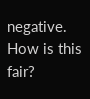negative. How is this fair?